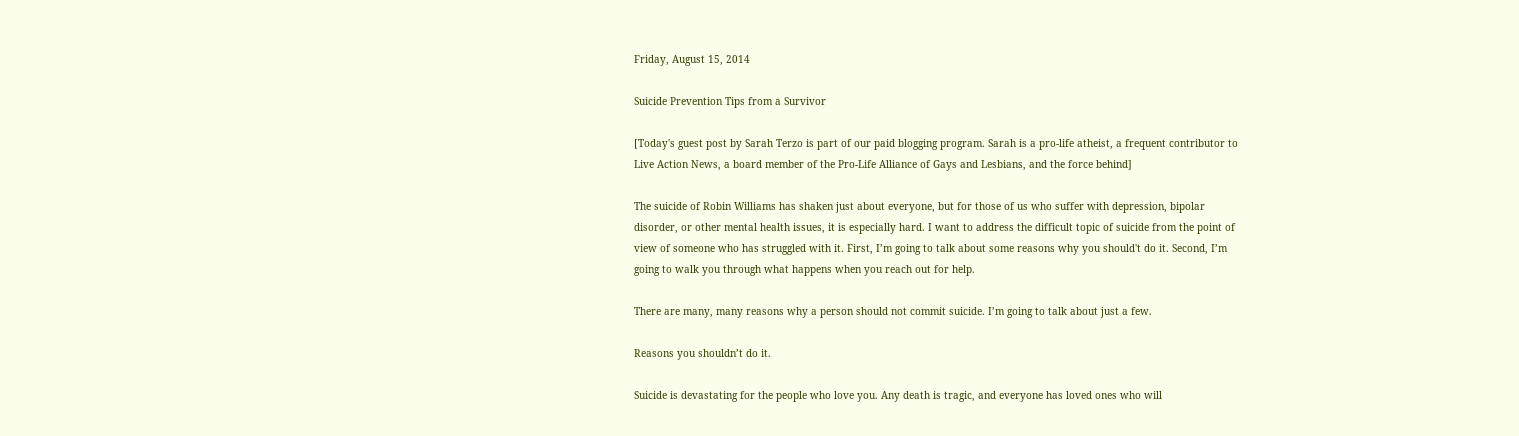Friday, August 15, 2014

Suicide Prevention Tips from a Survivor

[Today's guest post by Sarah Terzo is part of our paid blogging program. Sarah is a pro-life atheist, a frequent contributor to Live Action News, a board member of the Pro-Life Alliance of Gays and Lesbians, and the force behind]

The suicide of Robin Williams has shaken just about everyone, but for those of us who suffer with depression, bipolar disorder, or other mental health issues, it is especially hard. I want to address the difficult topic of suicide from the point of view of someone who has struggled with it. First, I’m going to talk about some reasons why you should't do it. Second, I’m going to walk you through what happens when you reach out for help.

There are many, many reasons why a person should not commit suicide. I’m going to talk about just a few.

Reasons you shouldn’t do it.

Suicide is devastating for the people who love you. Any death is tragic, and everyone has loved ones who will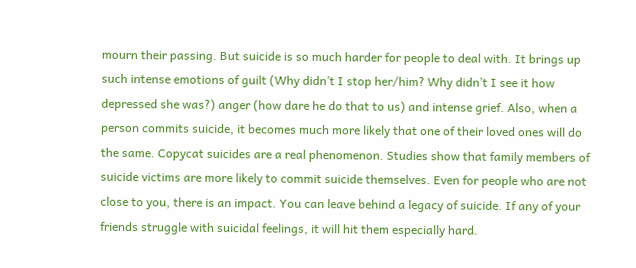mourn their passing. But suicide is so much harder for people to deal with. It brings up such intense emotions of guilt (Why didn’t I stop her/him? Why didn’t I see it how depressed she was?) anger (how dare he do that to us) and intense grief. Also, when a person commits suicide, it becomes much more likely that one of their loved ones will do the same. Copycat suicides are a real phenomenon. Studies show that family members of suicide victims are more likely to commit suicide themselves. Even for people who are not close to you, there is an impact. You can leave behind a legacy of suicide. If any of your friends struggle with suicidal feelings, it will hit them especially hard.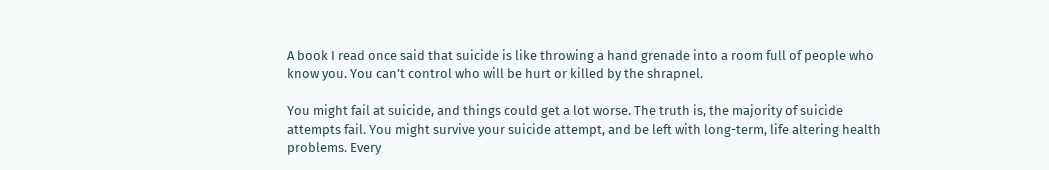A book I read once said that suicide is like throwing a hand grenade into a room full of people who know you. You can’t control who will be hurt or killed by the shrapnel.

You might fail at suicide, and things could get a lot worse. The truth is, the majority of suicide attempts fail. You might survive your suicide attempt, and be left with long-term, life altering health problems. Every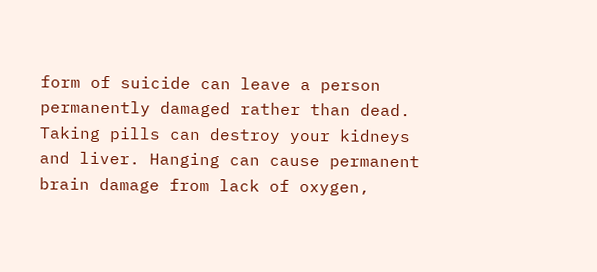form of suicide can leave a person permanently damaged rather than dead. Taking pills can destroy your kidneys and liver. Hanging can cause permanent brain damage from lack of oxygen,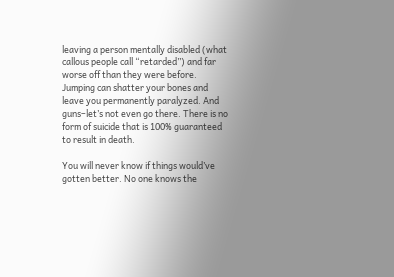leaving a person mentally disabled (what callous people call “retarded”) and far worse off than they were before. Jumping can shatter your bones and leave you permanently paralyzed. And guns–let’s not even go there. There is no form of suicide that is 100% guaranteed to result in death.

You will never know if things would’ve gotten better. No one knows the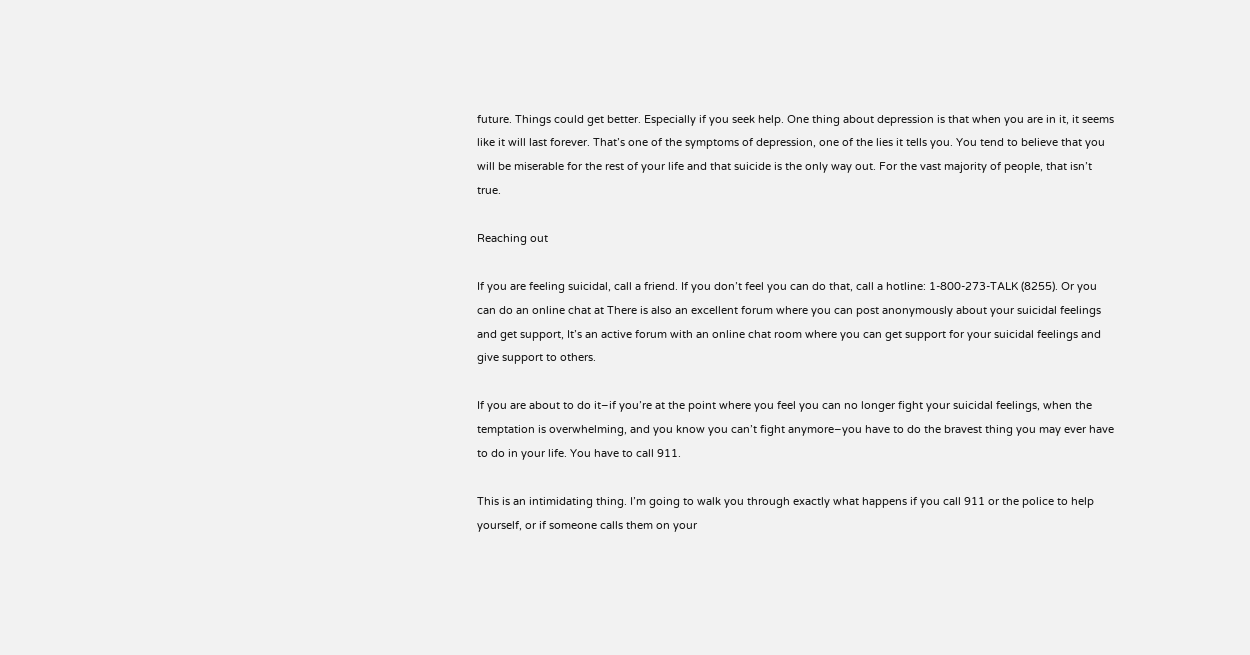future. Things could get better. Especially if you seek help. One thing about depression is that when you are in it, it seems like it will last forever. That’s one of the symptoms of depression, one of the lies it tells you. You tend to believe that you will be miserable for the rest of your life and that suicide is the only way out. For the vast majority of people, that isn’t true.

Reaching out

If you are feeling suicidal, call a friend. If you don’t feel you can do that, call a hotline: 1-800-273-TALK (8255). Or you can do an online chat at There is also an excellent forum where you can post anonymously about your suicidal feelings and get support, It’s an active forum with an online chat room where you can get support for your suicidal feelings and give support to others.

If you are about to do it–if you’re at the point where you feel you can no longer fight your suicidal feelings, when the temptation is overwhelming, and you know you can’t fight anymore–you have to do the bravest thing you may ever have to do in your life. You have to call 911.

This is an intimidating thing. I’m going to walk you through exactly what happens if you call 911 or the police to help yourself, or if someone calls them on your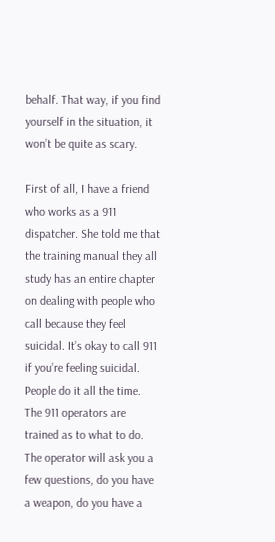behalf. That way, if you find yourself in the situation, it won’t be quite as scary.

First of all, I have a friend who works as a 911 dispatcher. She told me that the training manual they all study has an entire chapter on dealing with people who call because they feel suicidal. It’s okay to call 911 if you’re feeling suicidal. People do it all the time. The 911 operators are trained as to what to do. The operator will ask you a few questions, do you have a weapon, do you have a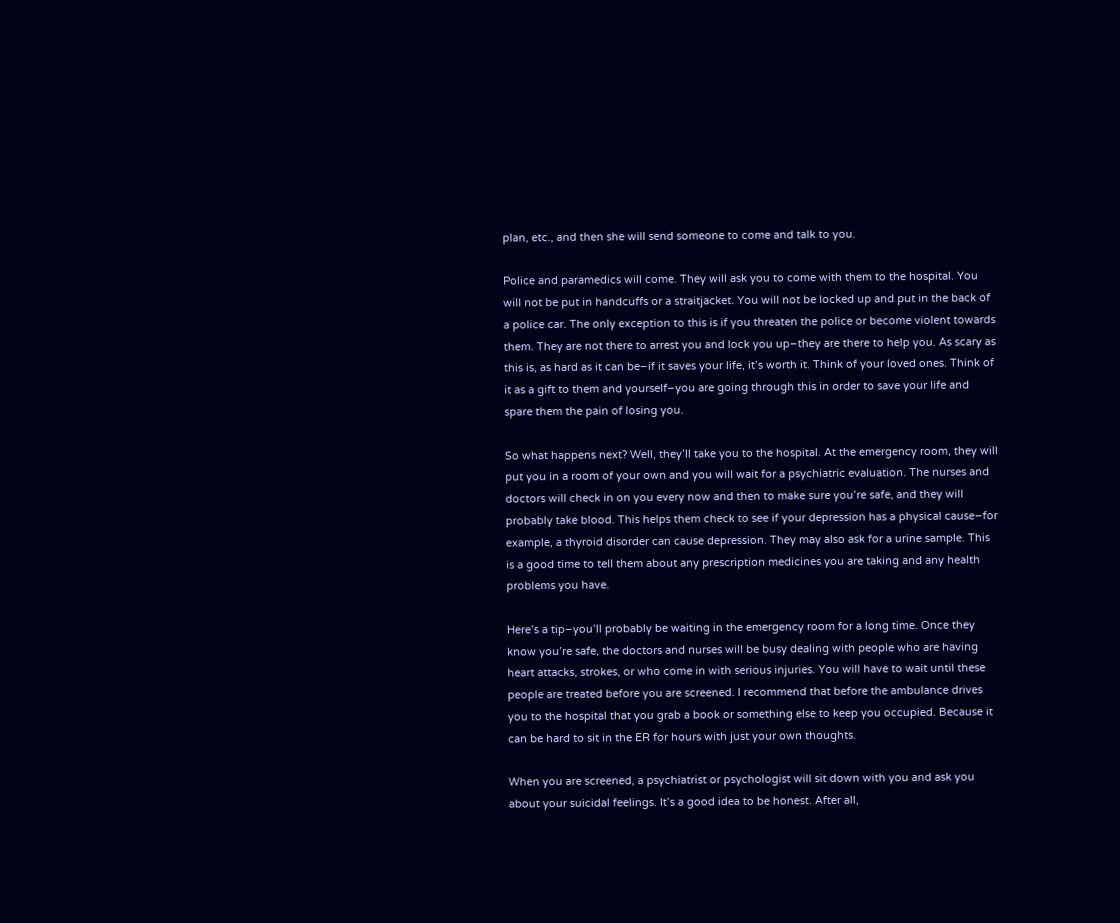plan, etc., and then she will send someone to come and talk to you.

Police and paramedics will come. They will ask you to come with them to the hospital. You will not be put in handcuffs or a straitjacket. You will not be locked up and put in the back of a police car. The only exception to this is if you threaten the police or become violent towards them. They are not there to arrest you and lock you up–they are there to help you. As scary as this is, as hard as it can be–if it saves your life, it’s worth it. Think of your loved ones. Think of it as a gift to them and yourself–you are going through this in order to save your life and spare them the pain of losing you.

So what happens next? Well, they’ll take you to the hospital. At the emergency room, they will put you in a room of your own and you will wait for a psychiatric evaluation. The nurses and doctors will check in on you every now and then to make sure you’re safe, and they will probably take blood. This helps them check to see if your depression has a physical cause–for example, a thyroid disorder can cause depression. They may also ask for a urine sample. This is a good time to tell them about any prescription medicines you are taking and any health problems you have.

Here’s a tip–you’ll probably be waiting in the emergency room for a long time. Once they know you’re safe, the doctors and nurses will be busy dealing with people who are having heart attacks, strokes, or who come in with serious injuries. You will have to wait until these people are treated before you are screened. I recommend that before the ambulance drives you to the hospital that you grab a book or something else to keep you occupied. Because it can be hard to sit in the ER for hours with just your own thoughts.

When you are screened, a psychiatrist or psychologist will sit down with you and ask you about your suicidal feelings. It’s a good idea to be honest. After all,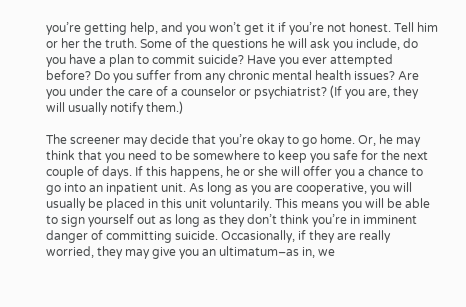you’re getting help, and you won’t get it if you’re not honest. Tell him or her the truth. Some of the questions he will ask you include, do you have a plan to commit suicide? Have you ever attempted before? Do you suffer from any chronic mental health issues? Are you under the care of a counselor or psychiatrist? (If you are, they will usually notify them.)

The screener may decide that you’re okay to go home. Or, he may think that you need to be somewhere to keep you safe for the next couple of days. If this happens, he or she will offer you a chance to go into an inpatient unit. As long as you are cooperative, you will usually be placed in this unit voluntarily. This means you will be able to sign yourself out as long as they don’t think you’re in imminent danger of committing suicide. Occasionally, if they are really worried, they may give you an ultimatum–as in, we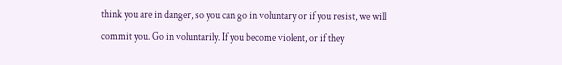think you are in danger, so you can go in voluntary or if you resist, we will commit you. Go in voluntarily. If you become violent, or if they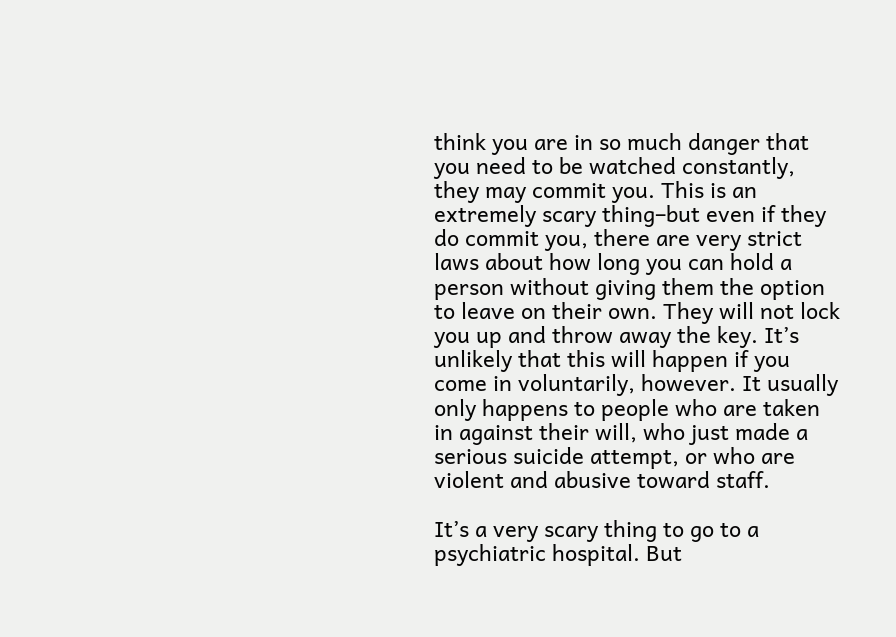think you are in so much danger that you need to be watched constantly, they may commit you. This is an extremely scary thing–but even if they do commit you, there are very strict laws about how long you can hold a person without giving them the option to leave on their own. They will not lock you up and throw away the key. It’s unlikely that this will happen if you come in voluntarily, however. It usually only happens to people who are taken in against their will, who just made a serious suicide attempt, or who are violent and abusive toward staff.

It’s a very scary thing to go to a psychiatric hospital. But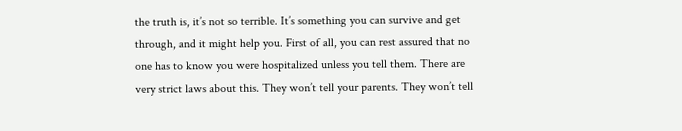the truth is, it’s not so terrible. It’s something you can survive and get through, and it might help you. First of all, you can rest assured that no one has to know you were hospitalized unless you tell them. There are very strict laws about this. They won’t tell your parents. They won’t tell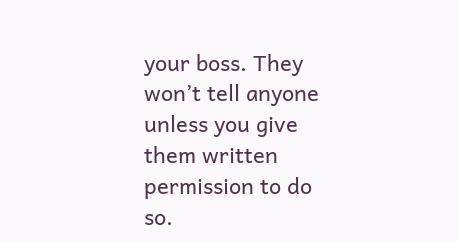your boss. They won’t tell anyone unless you give them written permission to do so.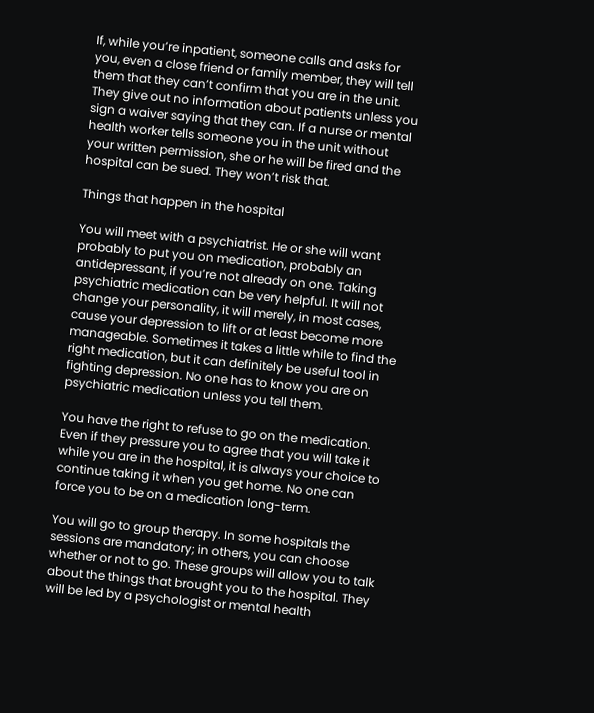If, while you’re inpatient, someone calls and asks for you, even a close friend or family member, they will tell them that they can’t confirm that you are in the unit. They give out no information about patients unless you sign a waiver saying that they can. If a nurse or mental health worker tells someone you in the unit without your written permission, she or he will be fired and the hospital can be sued. They won’t risk that.

Things that happen in the hospital

You will meet with a psychiatrist. He or she will want probably to put you on medication, probably an antidepressant, if you’re not already on one. Taking psychiatric medication can be very helpful. It will not change your personality, it will merely, in most cases, cause your depression to lift or at least become more manageable. Sometimes it takes a little while to find the right medication, but it can definitely be useful tool in fighting depression. No one has to know you are on psychiatric medication unless you tell them.

You have the right to refuse to go on the medication. Even if they pressure you to agree that you will take it while you are in the hospital, it is always your choice to continue taking it when you get home. No one can force you to be on a medication long-term.

You will go to group therapy. In some hospitals the sessions are mandatory; in others, you can choose whether or not to go. These groups will allow you to talk about the things that brought you to the hospital. They will be led by a psychologist or mental health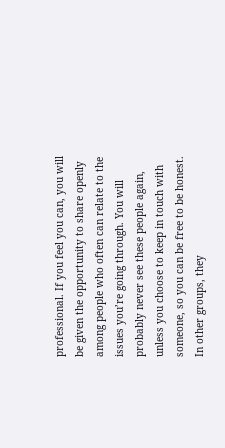professional. If you feel you can, you will be given the opportunity to share openly among people who often can relate to the issues you’re going through. You will probably never see these people again, unless you choose to keep in touch with someone, so you can be free to be honest. In other groups, they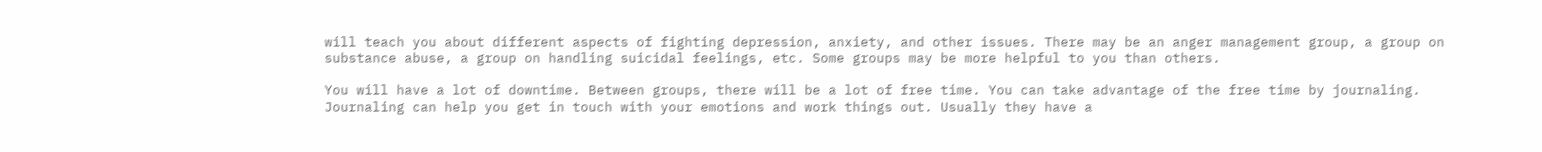will teach you about different aspects of fighting depression, anxiety, and other issues. There may be an anger management group, a group on substance abuse, a group on handling suicidal feelings, etc. Some groups may be more helpful to you than others.

You will have a lot of downtime. Between groups, there will be a lot of free time. You can take advantage of the free time by journaling. Journaling can help you get in touch with your emotions and work things out. Usually they have a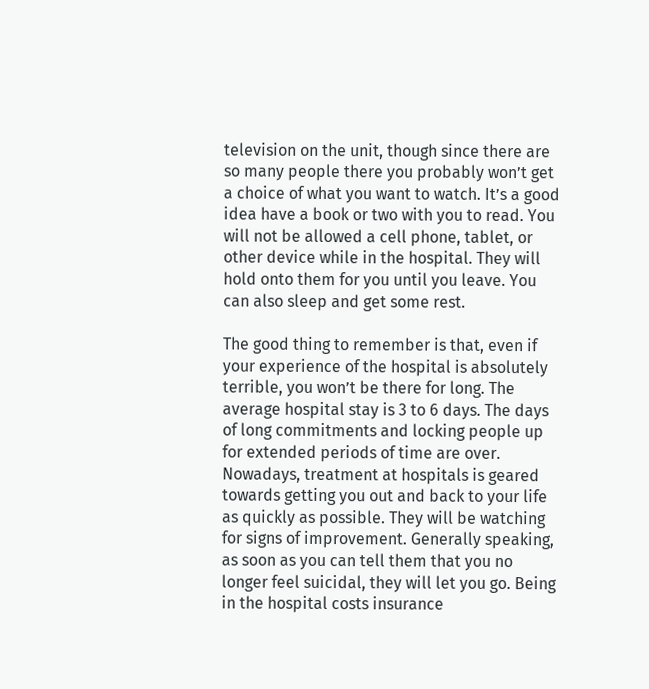television on the unit, though since there are so many people there you probably won’t get a choice of what you want to watch. It’s a good idea have a book or two with you to read. You will not be allowed a cell phone, tablet, or other device while in the hospital. They will hold onto them for you until you leave. You can also sleep and get some rest.

The good thing to remember is that, even if your experience of the hospital is absolutely terrible, you won’t be there for long. The average hospital stay is 3 to 6 days. The days of long commitments and locking people up for extended periods of time are over. Nowadays, treatment at hospitals is geared towards getting you out and back to your life as quickly as possible. They will be watching for signs of improvement. Generally speaking, as soon as you can tell them that you no longer feel suicidal, they will let you go. Being in the hospital costs insurance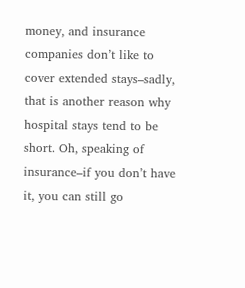money, and insurance companies don’t like to cover extended stays–sadly, that is another reason why hospital stays tend to be short. Oh, speaking of insurance–if you don’t have it, you can still go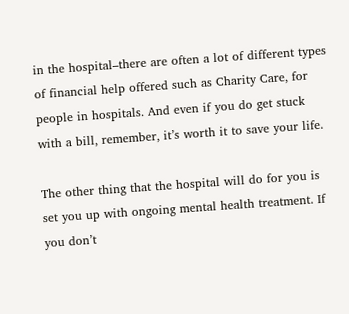in the hospital–there are often a lot of different types of financial help offered such as Charity Care, for people in hospitals. And even if you do get stuck with a bill, remember, it’s worth it to save your life.

The other thing that the hospital will do for you is set you up with ongoing mental health treatment. If you don’t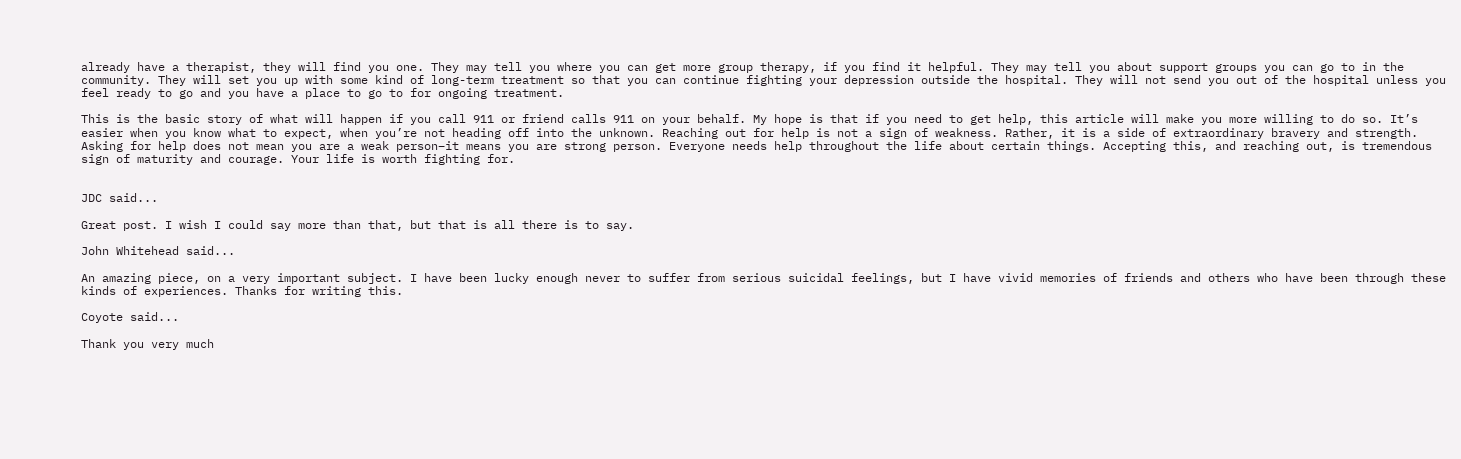already have a therapist, they will find you one. They may tell you where you can get more group therapy, if you find it helpful. They may tell you about support groups you can go to in the community. They will set you up with some kind of long-term treatment so that you can continue fighting your depression outside the hospital. They will not send you out of the hospital unless you feel ready to go and you have a place to go to for ongoing treatment.

This is the basic story of what will happen if you call 911 or friend calls 911 on your behalf. My hope is that if you need to get help, this article will make you more willing to do so. It’s easier when you know what to expect, when you’re not heading off into the unknown. Reaching out for help is not a sign of weakness. Rather, it is a side of extraordinary bravery and strength. Asking for help does not mean you are a weak person–it means you are strong person. Everyone needs help throughout the life about certain things. Accepting this, and reaching out, is tremendous sign of maturity and courage. Your life is worth fighting for.


JDC said...

Great post. I wish I could say more than that, but that is all there is to say.

John Whitehead said...

An amazing piece, on a very important subject. I have been lucky enough never to suffer from serious suicidal feelings, but I have vivid memories of friends and others who have been through these kinds of experiences. Thanks for writing this.

Coyote said...

Thank you very much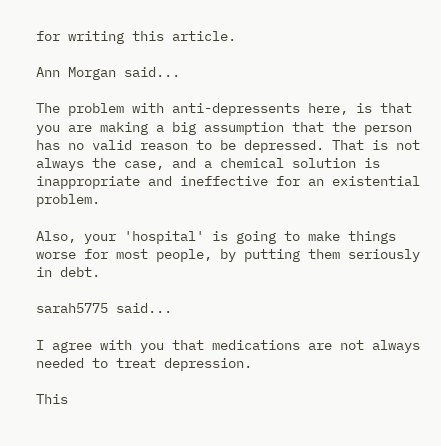for writing this article.

Ann Morgan said...

The problem with anti-depressents here, is that you are making a big assumption that the person has no valid reason to be depressed. That is not always the case, and a chemical solution is inappropriate and ineffective for an existential problem.

Also, your 'hospital' is going to make things worse for most people, by putting them seriously in debt.

sarah5775 said...

I agree with you that medications are not always needed to treat depression.

This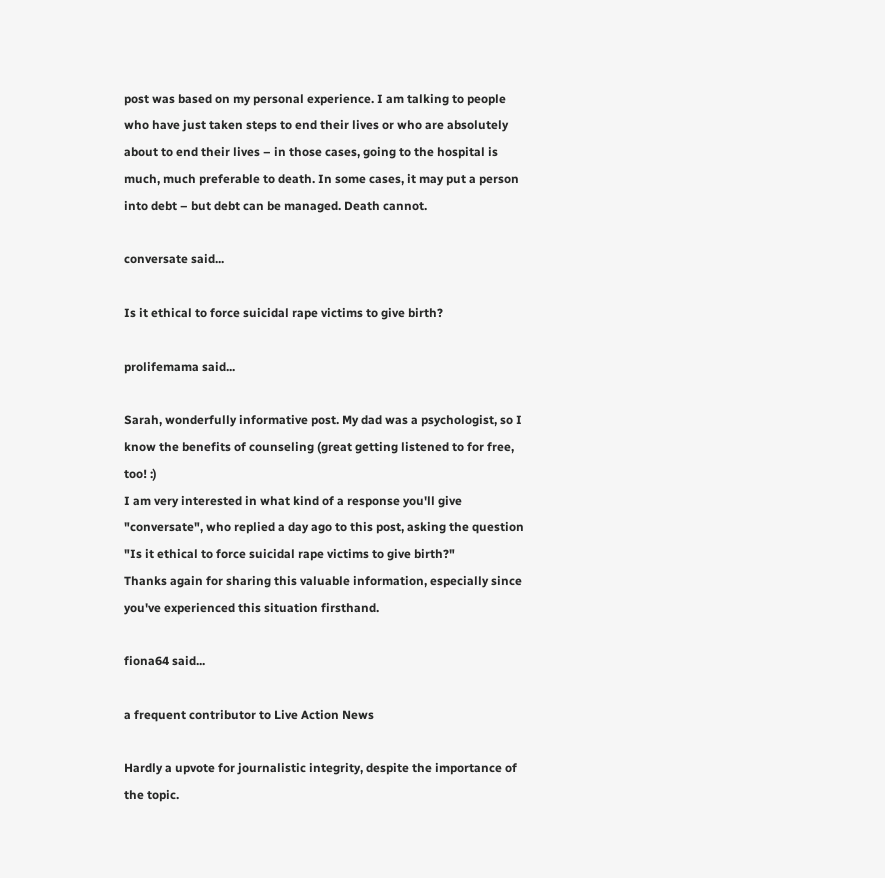post was based on my personal experience. I am talking to people who have just taken steps to end their lives or who are absolutely about to end their lives – in those cases, going to the hospital is much, much preferable to death. In some cases, it may put a person into debt – but debt can be managed. Death cannot.

conversate said...

Is it ethical to force suicidal rape victims to give birth?

prolifemama said...

Sarah, wonderfully informative post. My dad was a psychologist, so I know the benefits of counseling (great getting listened to for free, too! :)
I am very interested in what kind of a response you'll give "conversate", who replied a day ago to this post, asking the question "Is it ethical to force suicidal rape victims to give birth?"
Thanks again for sharing this valuable information, especially since you've experienced this situation firsthand.

fiona64 said...

a frequent contributor to Live Action News

Hardly a upvote for journalistic integrity, despite the importance of the topic.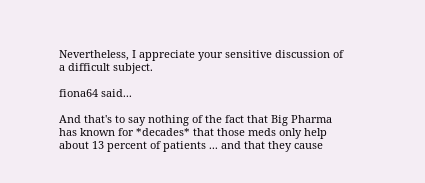Nevertheless, I appreciate your sensitive discussion of a difficult subject.

fiona64 said...

And that's to say nothing of the fact that Big Pharma has known for *decades* that those meds only help about 13 percent of patients ... and that they cause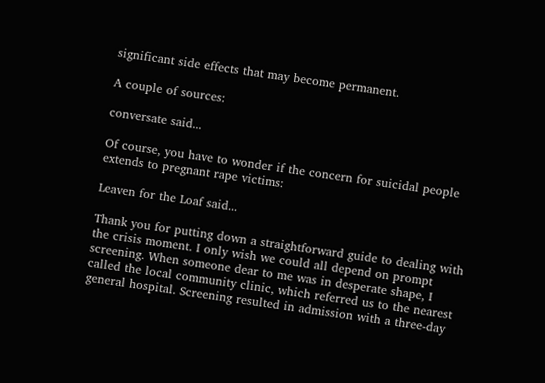significant side effects that may become permanent.

A couple of sources:

conversate said...

Of course, you have to wonder if the concern for suicidal people extends to pregnant rape victims:

Leaven for the Loaf said...

Thank you for putting down a straightforward guide to dealing with the crisis moment. I only wish we could all depend on prompt screening. When someone dear to me was in desperate shape, I called the local community clinic, which referred us to the nearest general hospital. Screening resulted in admission with a three-day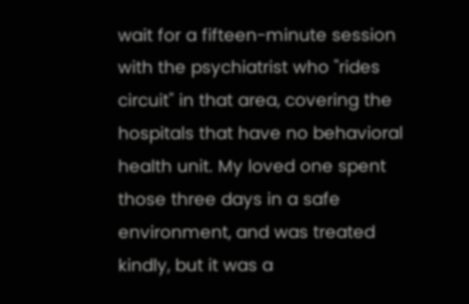wait for a fifteen-minute session with the psychiatrist who "rides circuit" in that area, covering the hospitals that have no behavioral health unit. My loved one spent those three days in a safe environment, and was treated kindly, but it was a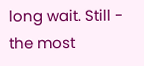long wait. Still - the most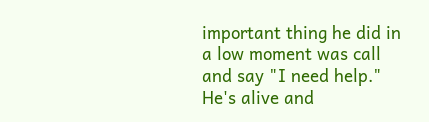important thing he did in a low moment was call and say "I need help." He's alive and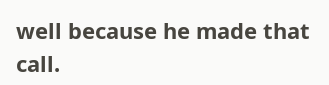well because he made that call.